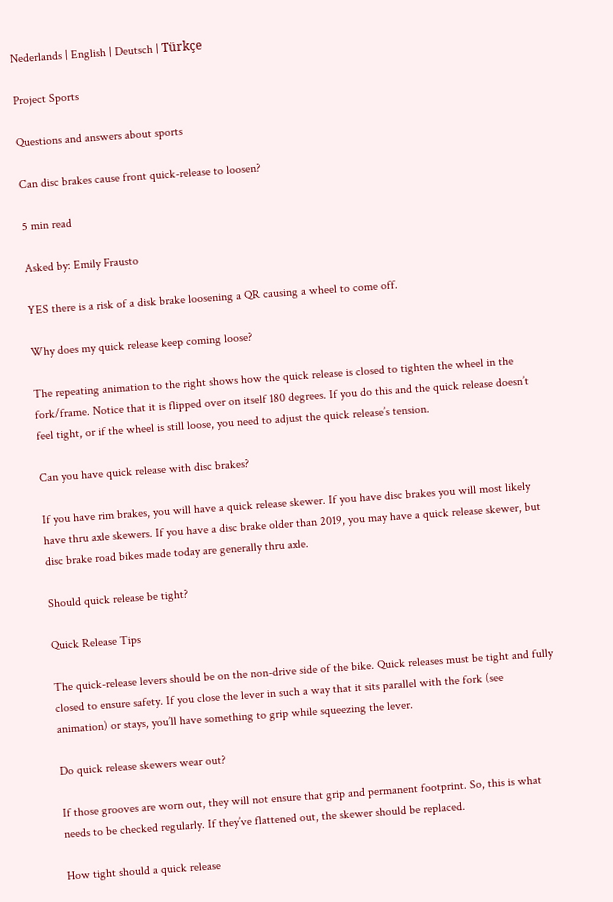Nederlands | English | Deutsch | Türkçe

Project Sports

Questions and answers about sports

Can disc brakes cause front quick-release to loosen?

5 min read

Asked by: Emily Frausto

YES there is a risk of a disk brake loosening a QR causing a wheel to come off.

Why does my quick release keep coming loose?

The repeating animation to the right shows how the quick release is closed to tighten the wheel in the fork/frame. Notice that it is flipped over on itself 180 degrees. If you do this and the quick release doesn’t feel tight, or if the wheel is still loose, you need to adjust the quick release’s tension.

Can you have quick release with disc brakes?

If you have rim brakes, you will have a quick release skewer. If you have disc brakes you will most likely have thru axle skewers. If you have a disc brake older than 2019, you may have a quick release skewer, but disc brake road bikes made today are generally thru axle.

Should quick release be tight?

Quick Release Tips

The quick-release levers should be on the non-drive side of the bike. Quick releases must be tight and fully closed to ensure safety. If you close the lever in such a way that it sits parallel with the fork (see animation) or stays, you’ll have something to grip while squeezing the lever.

Do quick release skewers wear out?

If those grooves are worn out, they will not ensure that grip and permanent footprint. So, this is what needs to be checked regularly. If they’ve flattened out, the skewer should be replaced.

How tight should a quick release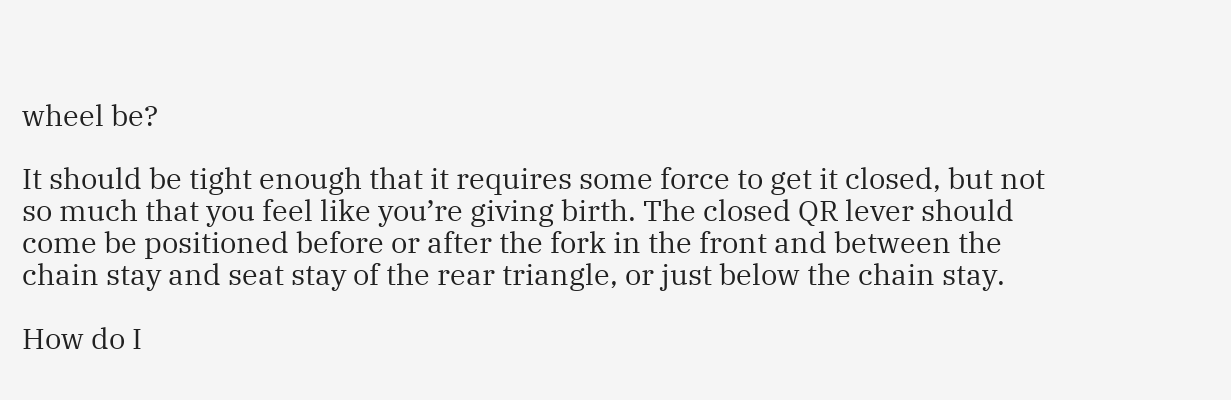wheel be?

It should be tight enough that it requires some force to get it closed, but not so much that you feel like you’re giving birth. The closed QR lever should come be positioned before or after the fork in the front and between the chain stay and seat stay of the rear triangle, or just below the chain stay.

How do I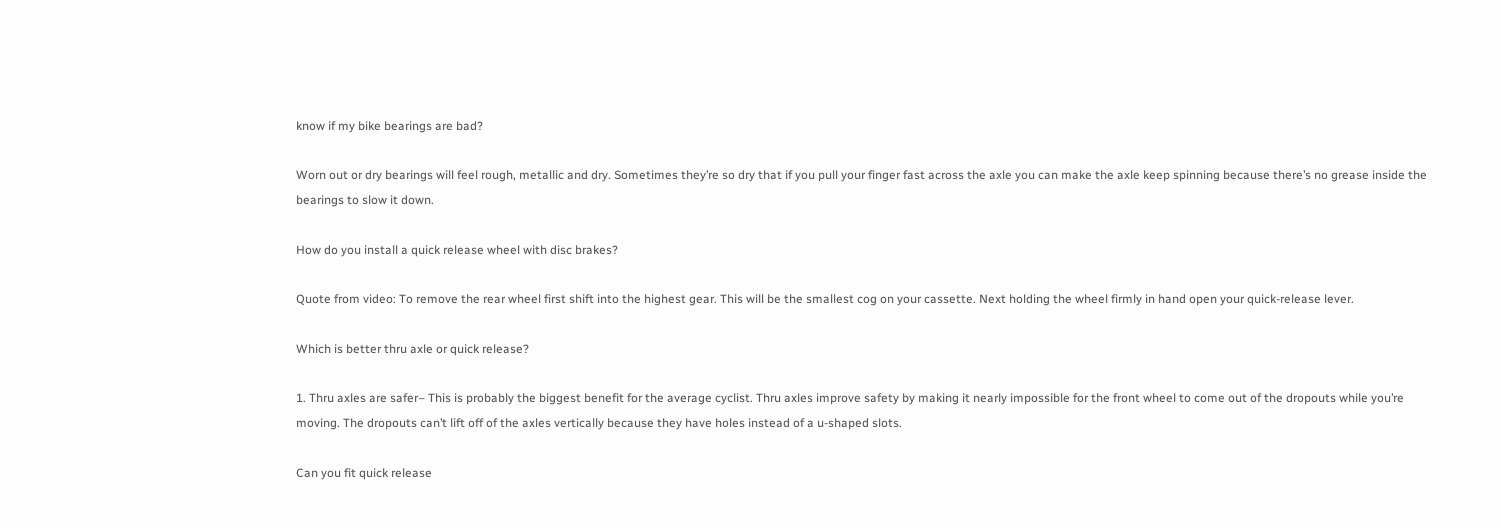know if my bike bearings are bad?

Worn out or dry bearings will feel rough, metallic and dry. Sometimes they’re so dry that if you pull your finger fast across the axle you can make the axle keep spinning because there’s no grease inside the bearings to slow it down.

How do you install a quick release wheel with disc brakes?

Quote from video: To remove the rear wheel first shift into the highest gear. This will be the smallest cog on your cassette. Next holding the wheel firmly in hand open your quick-release lever.

Which is better thru axle or quick release?

1. Thru axles are safer– This is probably the biggest benefit for the average cyclist. Thru axles improve safety by making it nearly impossible for the front wheel to come out of the dropouts while you’re moving. The dropouts can’t lift off of the axles vertically because they have holes instead of a u-shaped slots.

Can you fit quick release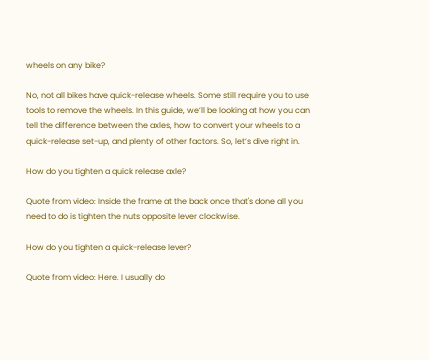wheels on any bike?

No, not all bikes have quick-release wheels. Some still require you to use tools to remove the wheels. In this guide, we’ll be looking at how you can tell the difference between the axles, how to convert your wheels to a quick-release set-up, and plenty of other factors. So, let’s dive right in.

How do you tighten a quick release axle?

Quote from video: Inside the frame at the back once that's done all you need to do is tighten the nuts opposite lever clockwise.

How do you tighten a quick-release lever?

Quote from video: Here. I usually do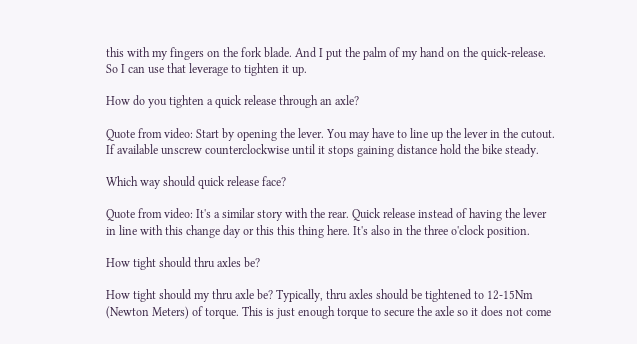this with my fingers on the fork blade. And I put the palm of my hand on the quick-release. So I can use that leverage to tighten it up.

How do you tighten a quick release through an axle?

Quote from video: Start by opening the lever. You may have to line up the lever in the cutout. If available unscrew counterclockwise until it stops gaining distance hold the bike steady.

Which way should quick release face?

Quote from video: It's a similar story with the rear. Quick release instead of having the lever in line with this change day or this this thing here. It's also in the three o'clock position.

How tight should thru axles be?

How tight should my thru axle be? Typically, thru axles should be tightened to 12-15Nm (Newton Meters) of torque. This is just enough torque to secure the axle so it does not come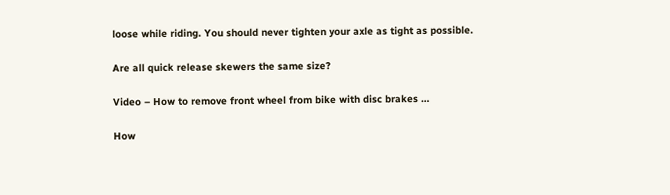loose while riding. You should never tighten your axle as tight as possible.

Are all quick release skewers the same size?

Video – How to remove front wheel from bike with disc brakes …

How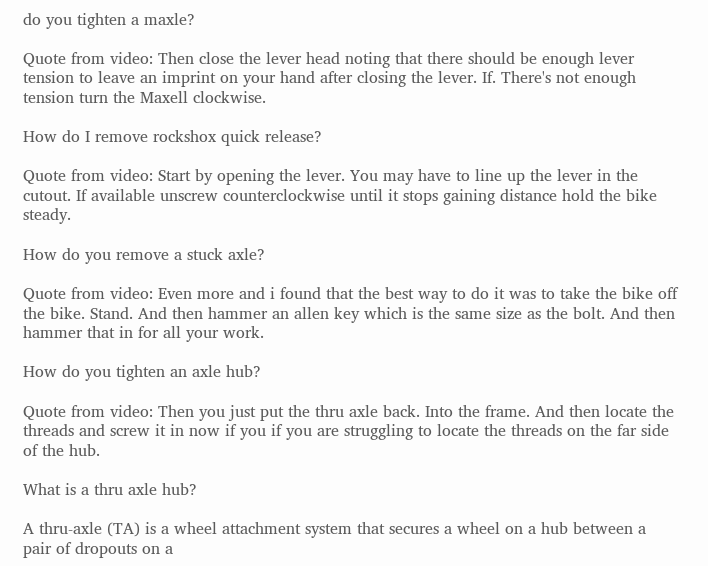do you tighten a maxle?

Quote from video: Then close the lever head noting that there should be enough lever tension to leave an imprint on your hand after closing the lever. If. There's not enough tension turn the Maxell clockwise.

How do I remove rockshox quick release?

Quote from video: Start by opening the lever. You may have to line up the lever in the cutout. If available unscrew counterclockwise until it stops gaining distance hold the bike steady.

How do you remove a stuck axle?

Quote from video: Even more and i found that the best way to do it was to take the bike off the bike. Stand. And then hammer an allen key which is the same size as the bolt. And then hammer that in for all your work.

How do you tighten an axle hub?

Quote from video: Then you just put the thru axle back. Into the frame. And then locate the threads and screw it in now if you if you are struggling to locate the threads on the far side of the hub.

What is a thru axle hub?

A thru-axle (TA) is a wheel attachment system that secures a wheel on a hub between a pair of dropouts on a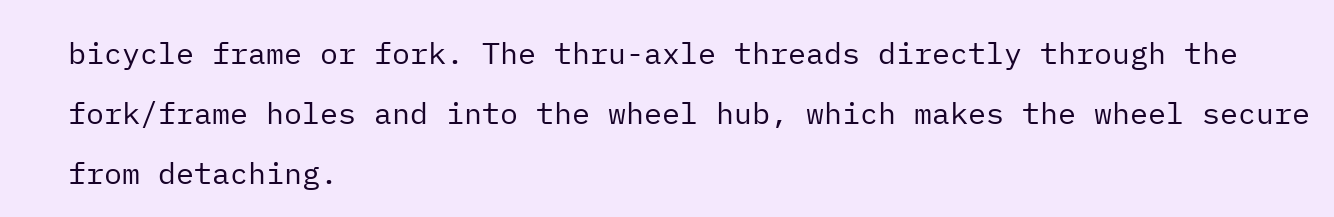bicycle frame or fork. The thru-axle threads directly through the fork/frame holes and into the wheel hub, which makes the wheel secure from detaching.